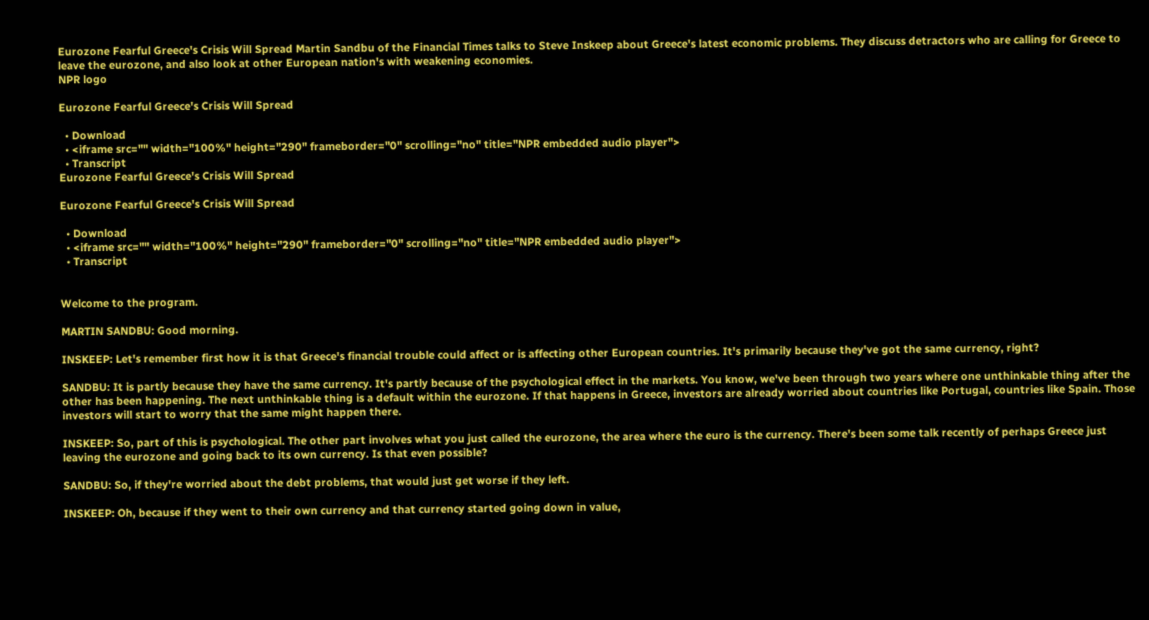Eurozone Fearful Greece's Crisis Will Spread Martin Sandbu of the Financial Times talks to Steve Inskeep about Greece's latest economic problems. They discuss detractors who are calling for Greece to leave the eurozone, and also look at other European nation's with weakening economies.
NPR logo

Eurozone Fearful Greece's Crisis Will Spread

  • Download
  • <iframe src="" width="100%" height="290" frameborder="0" scrolling="no" title="NPR embedded audio player">
  • Transcript
Eurozone Fearful Greece's Crisis Will Spread

Eurozone Fearful Greece's Crisis Will Spread

  • Download
  • <iframe src="" width="100%" height="290" frameborder="0" scrolling="no" title="NPR embedded audio player">
  • Transcript


Welcome to the program.

MARTIN SANDBU: Good morning.

INSKEEP: Let's remember first how it is that Greece's financial trouble could affect or is affecting other European countries. It's primarily because they've got the same currency, right?

SANDBU: It is partly because they have the same currency. It's partly because of the psychological effect in the markets. You know, we've been through two years where one unthinkable thing after the other has been happening. The next unthinkable thing is a default within the eurozone. If that happens in Greece, investors are already worried about countries like Portugal, countries like Spain. Those investors will start to worry that the same might happen there.

INSKEEP: So, part of this is psychological. The other part involves what you just called the eurozone, the area where the euro is the currency. There's been some talk recently of perhaps Greece just leaving the eurozone and going back to its own currency. Is that even possible?

SANDBU: So, if they're worried about the debt problems, that would just get worse if they left.

INSKEEP: Oh, because if they went to their own currency and that currency started going down in value,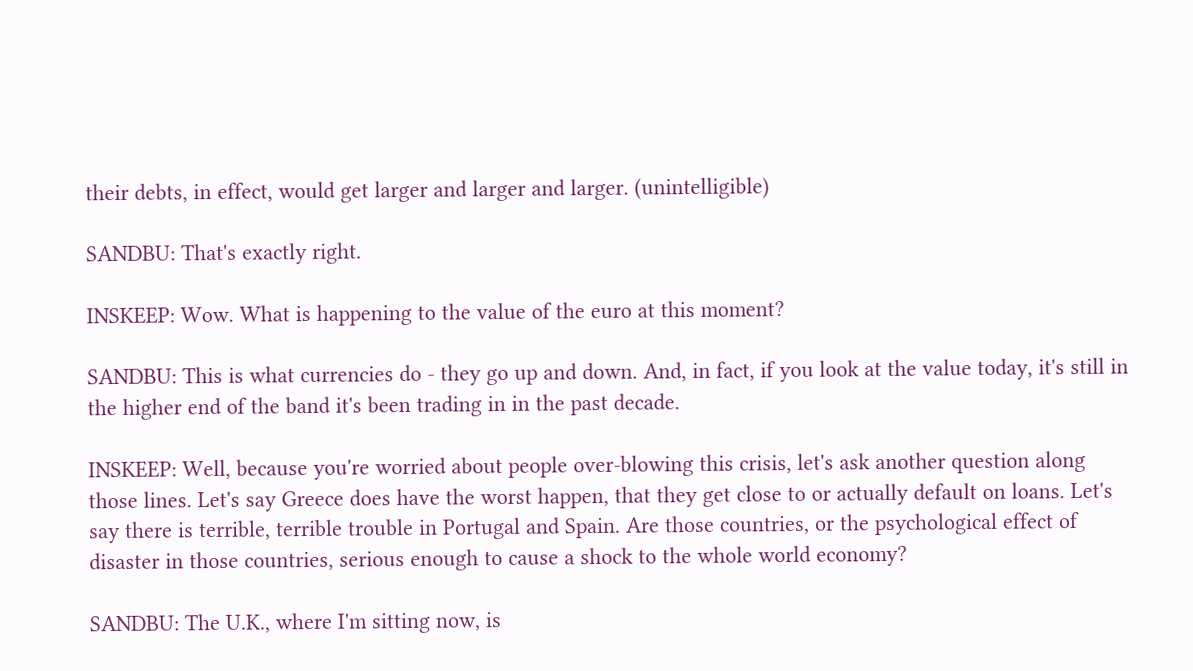their debts, in effect, would get larger and larger and larger. (unintelligible)

SANDBU: That's exactly right.

INSKEEP: Wow. What is happening to the value of the euro at this moment?

SANDBU: This is what currencies do - they go up and down. And, in fact, if you look at the value today, it's still in the higher end of the band it's been trading in in the past decade.

INSKEEP: Well, because you're worried about people over-blowing this crisis, let's ask another question along those lines. Let's say Greece does have the worst happen, that they get close to or actually default on loans. Let's say there is terrible, terrible trouble in Portugal and Spain. Are those countries, or the psychological effect of disaster in those countries, serious enough to cause a shock to the whole world economy?

SANDBU: The U.K., where I'm sitting now, is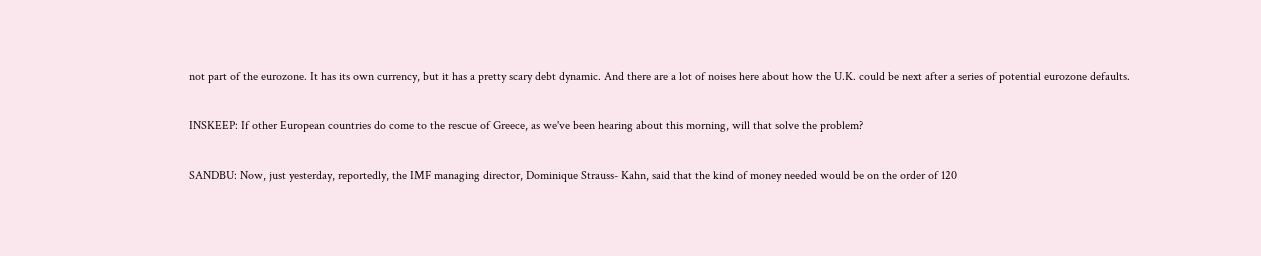not part of the eurozone. It has its own currency, but it has a pretty scary debt dynamic. And there are a lot of noises here about how the U.K. could be next after a series of potential eurozone defaults.

INSKEEP: If other European countries do come to the rescue of Greece, as we've been hearing about this morning, will that solve the problem?

SANDBU: Now, just yesterday, reportedly, the IMF managing director, Dominique Strauss- Kahn, said that the kind of money needed would be on the order of 120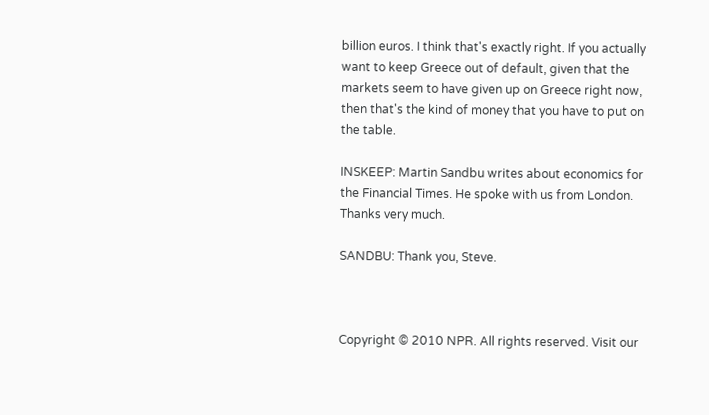billion euros. I think that's exactly right. If you actually want to keep Greece out of default, given that the markets seem to have given up on Greece right now, then that's the kind of money that you have to put on the table.

INSKEEP: Martin Sandbu writes about economics for the Financial Times. He spoke with us from London. Thanks very much.

SANDBU: Thank you, Steve.



Copyright © 2010 NPR. All rights reserved. Visit our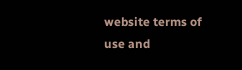website terms of use and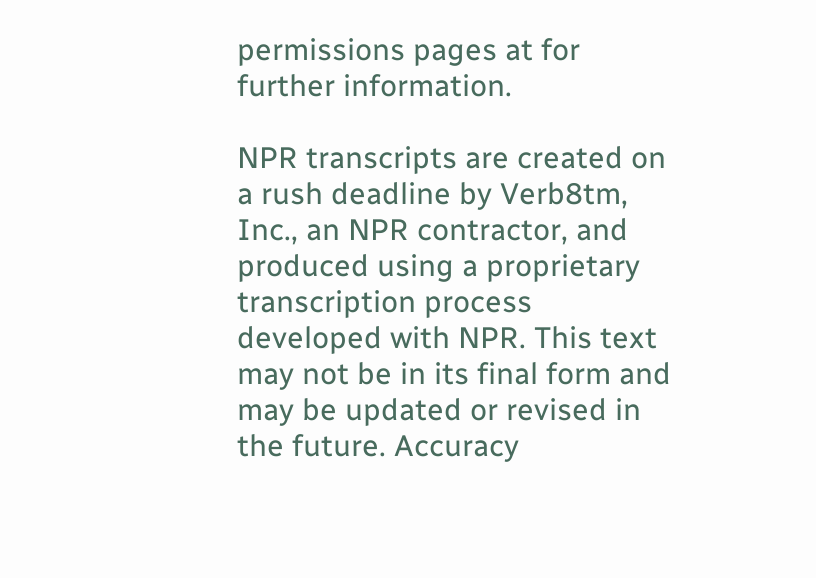permissions pages at for further information.

NPR transcripts are created on a rush deadline by Verb8tm, Inc., an NPR contractor, and produced using a proprietary transcription process developed with NPR. This text may not be in its final form and may be updated or revised in the future. Accuracy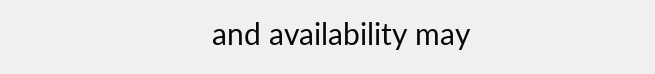and availability may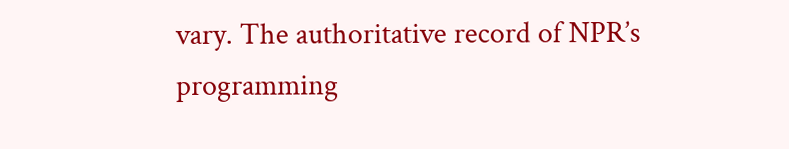vary. The authoritative record of NPR’s programming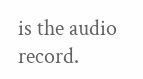is the audio record.